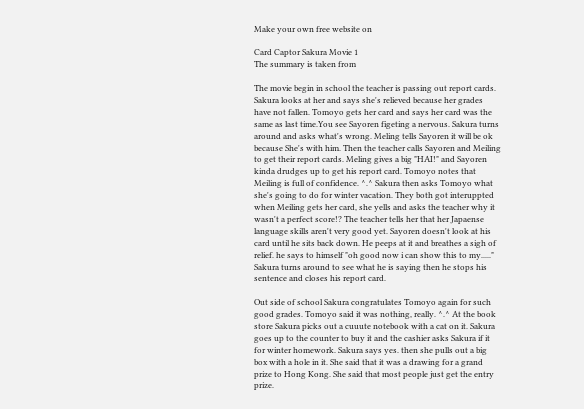Make your own free website on

Card Captor Sakura Movie 1
The summary is taken from

The movie begin in school the teacher is passing out report cards. Sakura looks at her and says she's relieved because her grades have not fallen. Tomoyo gets her card and says her card was the same as last time.You see Sayoren figeting a nervous. Sakura turns around and asks what's wrong. Meling tells Sayoren it will be ok because She's with him. Then the teacher calls Sayoren and Meiling to get their report cards. Meling gives a big "HAI!" and Sayoren kinda drudges up to get his report card. Tomoyo notes that Meiling is full of confidence. ^.^ Sakura then asks Tomoyo what she's going to do for winter vacation. They both got interuppted when Meiling gets her card, she yells and asks the teacher why it wasn't a perfect score!? The teacher tells her that her Japaense language skills aren't very good yet. Sayoren doesn't look at his card until he sits back down. He peeps at it and breathes a sigh of relief. he says to himself "oh good now i can show this to my....." Sakura turns around to see what he is saying then he stops his sentence and closes his report card.

Out side of school Sakura congratulates Tomoyo again for such good grades. Tomoyo said it was nothing, really. ^.^ At the book store Sakura picks out a cuuute notebook with a cat on it. Sakura goes up to the counter to buy it and the cashier asks Sakura if it for winter homework. Sakura says yes. then she pulls out a big box with a hole in it. She said that it was a drawing for a grand prize to Hong Kong. She said that most people just get the entry prize.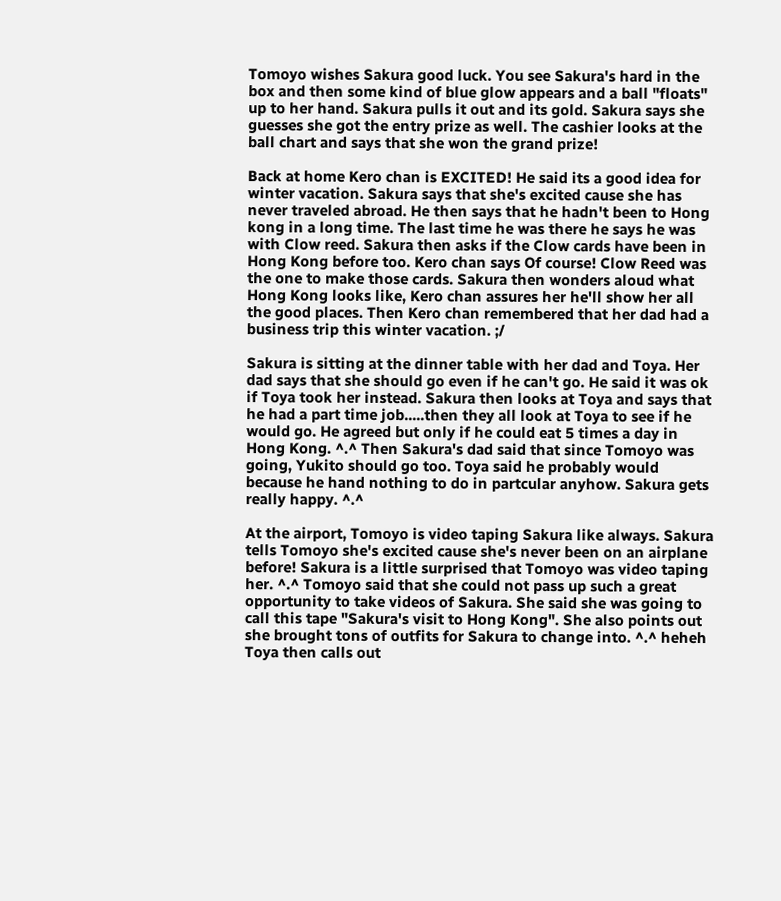Tomoyo wishes Sakura good luck. You see Sakura's hard in the box and then some kind of blue glow appears and a ball "floats" up to her hand. Sakura pulls it out and its gold. Sakura says she guesses she got the entry prize as well. The cashier looks at the ball chart and says that she won the grand prize!

Back at home Kero chan is EXCITED! He said its a good idea for winter vacation. Sakura says that she's excited cause she has never traveled abroad. He then says that he hadn't been to Hong kong in a long time. The last time he was there he says he was with Clow reed. Sakura then asks if the Clow cards have been in Hong Kong before too. Kero chan says Of course! Clow Reed was the one to make those cards. Sakura then wonders aloud what Hong Kong looks like, Kero chan assures her he'll show her all the good places. Then Kero chan remembered that her dad had a business trip this winter vacation. ;/

Sakura is sitting at the dinner table with her dad and Toya. Her dad says that she should go even if he can't go. He said it was ok if Toya took her instead. Sakura then looks at Toya and says that he had a part time job.....then they all look at Toya to see if he would go. He agreed but only if he could eat 5 times a day in Hong Kong. ^.^ Then Sakura's dad said that since Tomoyo was going, Yukito should go too. Toya said he probably would because he hand nothing to do in partcular anyhow. Sakura gets really happy. ^.^

At the airport, Tomoyo is video taping Sakura like always. Sakura tells Tomoyo she's excited cause she's never been on an airplane before! Sakura is a little surprised that Tomoyo was video taping her. ^.^ Tomoyo said that she could not pass up such a great opportunity to take videos of Sakura. She said she was going to call this tape "Sakura's visit to Hong Kong". She also points out she brought tons of outfits for Sakura to change into. ^.^ heheh Toya then calls out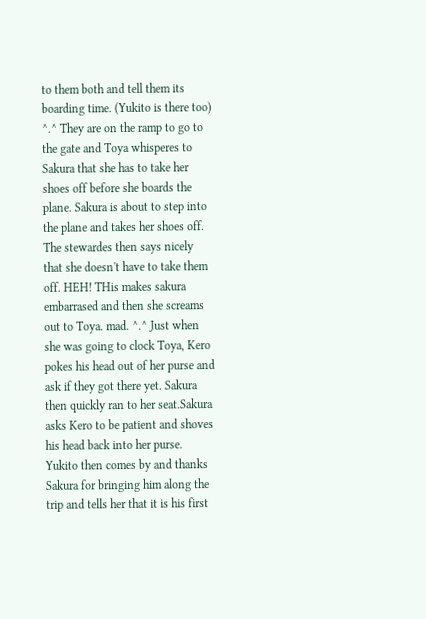to them both and tell them its boarding time. (Yukito is there too) ^.^ They are on the ramp to go to the gate and Toya whisperes to Sakura that she has to take her shoes off before she boards the plane. Sakura is about to step into the plane and takes her shoes off. The stewardes then says nicely that she doesn't have to take them off. HEH! THis makes sakura embarrased and then she screams out to Toya. mad. ^.^ Just when she was going to clock Toya, Kero pokes his head out of her purse and ask if they got there yet. Sakura then quickly ran to her seat.Sakura asks Kero to be patient and shoves his head back into her purse. Yukito then comes by and thanks Sakura for bringing him along the trip and tells her that it is his first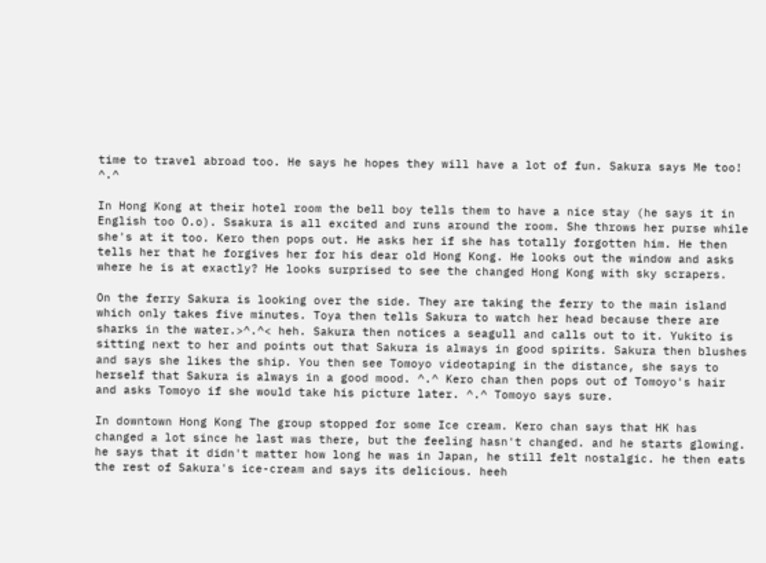time to travel abroad too. He says he hopes they will have a lot of fun. Sakura says Me too! ^.^

In Hong Kong at their hotel room the bell boy tells them to have a nice stay (he says it in English too O.o). Ssakura is all excited and runs around the room. She throws her purse while she's at it too. Kero then pops out. He asks her if she has totally forgotten him. He then tells her that he forgives her for his dear old Hong Kong. He looks out the window and asks where he is at exactly? He looks surprised to see the changed Hong Kong with sky scrapers.

On the ferry Sakura is looking over the side. They are taking the ferry to the main island which only takes five minutes. Toya then tells Sakura to watch her head because there are sharks in the water.>^.^< heh. Sakura then notices a seagull and calls out to it. Yukito is sitting next to her and points out that Sakura is always in good spirits. Sakura then blushes and says she likes the ship. You then see Tomoyo videotaping in the distance, she says to herself that Sakura is always in a good mood. ^.^ Kero chan then pops out of Tomoyo's hair and asks Tomoyo if she would take his picture later. ^.^ Tomoyo says sure.

In downtown Hong Kong The group stopped for some Ice cream. Kero chan says that HK has changed a lot since he last was there, but the feeling hasn't changed. and he starts glowing. he says that it didn't matter how long he was in Japan, he still felt nostalgic. he then eats the rest of Sakura's ice-cream and says its delicious. heeh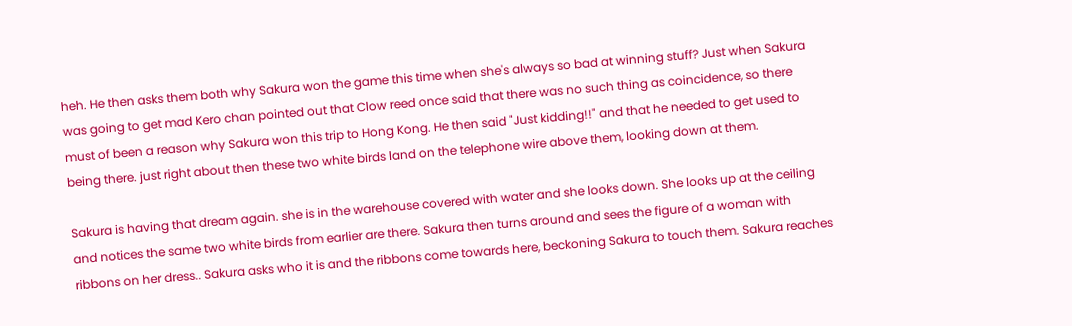heh. He then asks them both why Sakura won the game this time when she's always so bad at winning stuff? Just when Sakura was going to get mad Kero chan pointed out that Clow reed once said that there was no such thing as coincidence, so there must of been a reason why Sakura won this trip to Hong Kong. He then said "Just kidding!!" and that he needed to get used to being there. just right about then these two white birds land on the telephone wire above them, looking down at them.

Sakura is having that dream again. she is in the warehouse covered with water and she looks down. She looks up at the ceiling and notices the same two white birds from earlier are there. Sakura then turns around and sees the figure of a woman with ribbons on her dress.. Sakura asks who it is and the ribbons come towards here, beckoning Sakura to touch them. Sakura reaches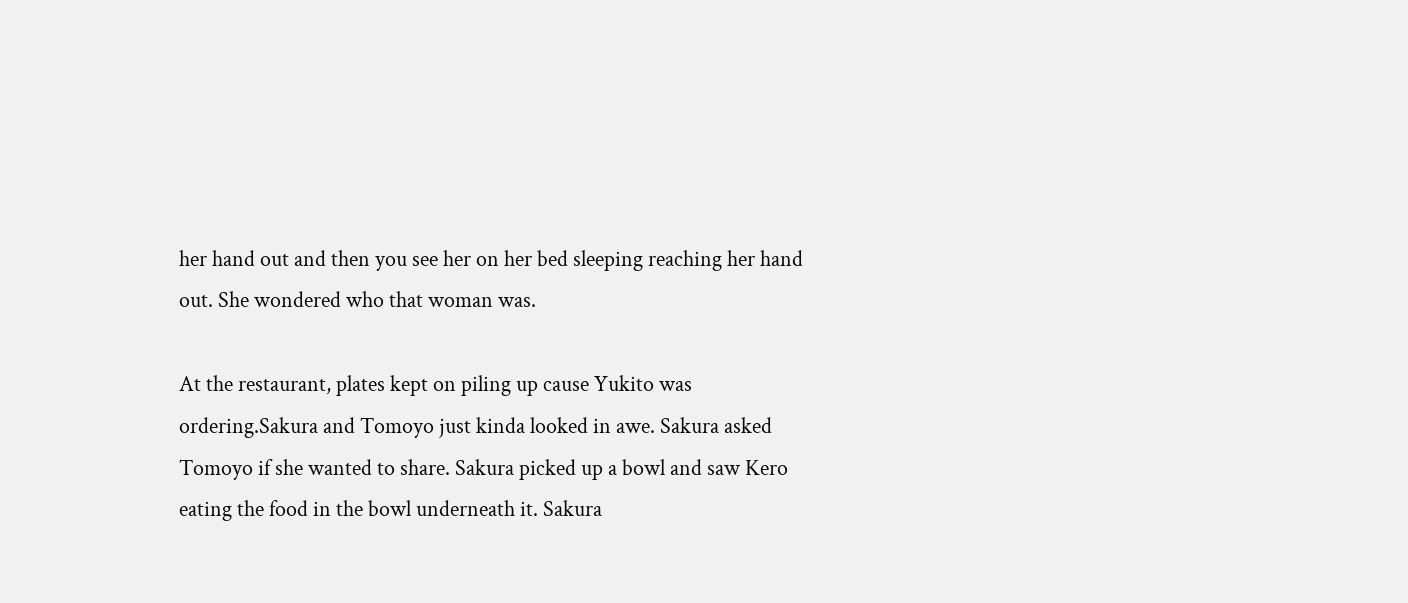her hand out and then you see her on her bed sleeping reaching her hand out. She wondered who that woman was.

At the restaurant, plates kept on piling up cause Yukito was ordering.Sakura and Tomoyo just kinda looked in awe. Sakura asked Tomoyo if she wanted to share. Sakura picked up a bowl and saw Kero eating the food in the bowl underneath it. Sakura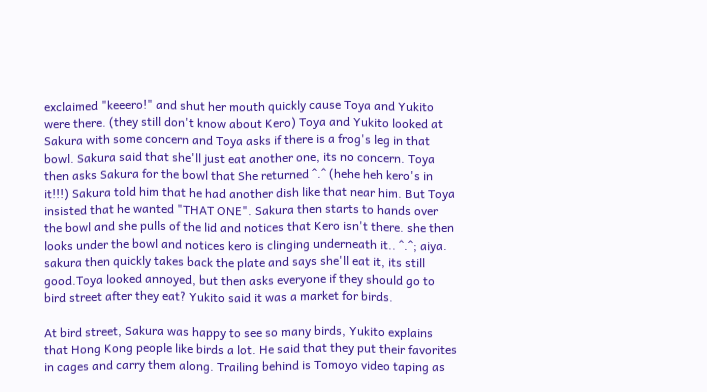exclaimed "keeero!" and shut her mouth quickly cause Toya and Yukito were there. (they still don't know about Kero) Toya and Yukito looked at Sakura with some concern and Toya asks if there is a frog's leg in that bowl. Sakura said that she'll just eat another one, its no concern. Toya then asks Sakura for the bowl that She returned ^.^ (hehe heh kero's in it!!!) Sakura told him that he had another dish like that near him. But Toya insisted that he wanted "THAT ONE". Sakura then starts to hands over the bowl and she pulls of the lid and notices that Kero isn't there. she then looks under the bowl and notices kero is clinging underneath it.. ^.^; aiya. sakura then quickly takes back the plate and says she'll eat it, its still good.Toya looked annoyed, but then asks everyone if they should go to bird street after they eat? Yukito said it was a market for birds.

At bird street, Sakura was happy to see so many birds, Yukito explains that Hong Kong people like birds a lot. He said that they put their favorites in cages and carry them along. Trailing behind is Tomoyo video taping as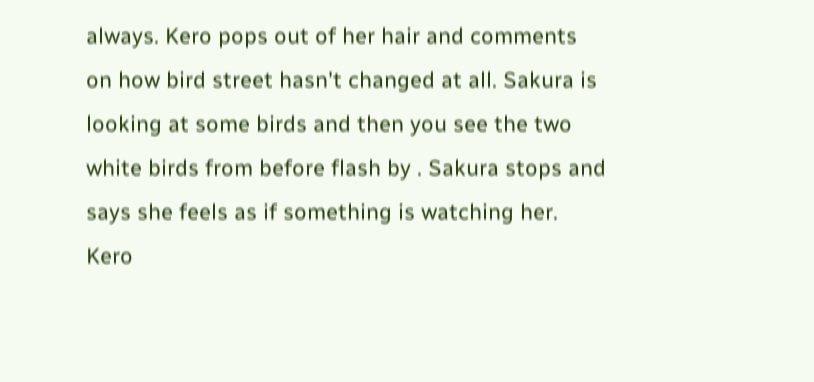always. Kero pops out of her hair and comments on how bird street hasn't changed at all. Sakura is looking at some birds and then you see the two white birds from before flash by . Sakura stops and says she feels as if something is watching her. Kero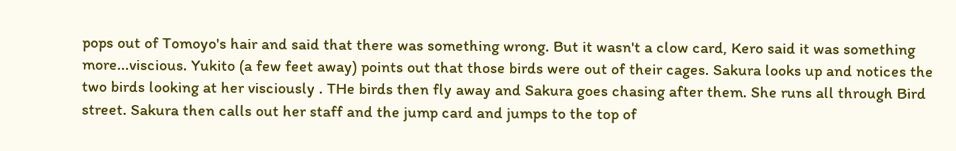pops out of Tomoyo's hair and said that there was something wrong. But it wasn't a clow card, Kero said it was something more...viscious. Yukito (a few feet away) points out that those birds were out of their cages. Sakura looks up and notices the two birds looking at her visciously . THe birds then fly away and Sakura goes chasing after them. She runs all through Bird street. Sakura then calls out her staff and the jump card and jumps to the top of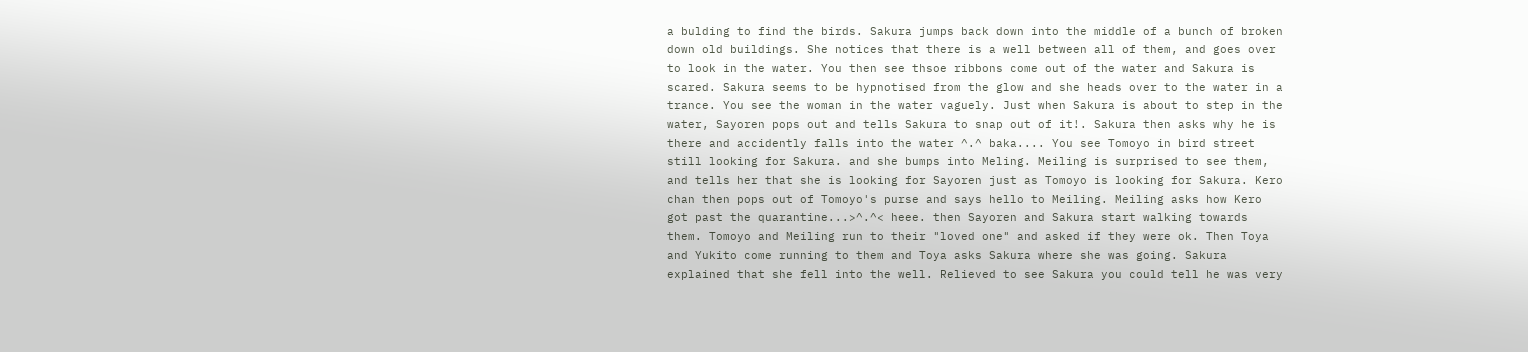a bulding to find the birds. Sakura jumps back down into the middle of a bunch of broken down old buildings. She notices that there is a well between all of them, and goes over to look in the water. You then see thsoe ribbons come out of the water and Sakura is scared. Sakura seems to be hypnotised from the glow and she heads over to the water in a trance. You see the woman in the water vaguely. Just when Sakura is about to step in the water, Sayoren pops out and tells Sakura to snap out of it!. Sakura then asks why he is there and accidently falls into the water ^.^ baka.... You see Tomoyo in bird street still looking for Sakura. and she bumps into Meling. Meiling is surprised to see them, and tells her that she is looking for Sayoren just as Tomoyo is looking for Sakura. Kero chan then pops out of Tomoyo's purse and says hello to Meiling. Meiling asks how Kero got past the quarantine...>^.^< heee. then Sayoren and Sakura start walking towards them. Tomoyo and Meiling run to their "loved one" and asked if they were ok. Then Toya and Yukito come running to them and Toya asks Sakura where she was going. Sakura explained that she fell into the well. Relieved to see Sakura you could tell he was very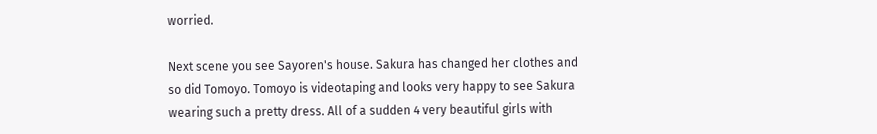worried.

Next scene you see Sayoren's house. Sakura has changed her clothes and so did Tomoyo. Tomoyo is videotaping and looks very happy to see Sakura wearing such a pretty dress. All of a sudden 4 very beautiful girls with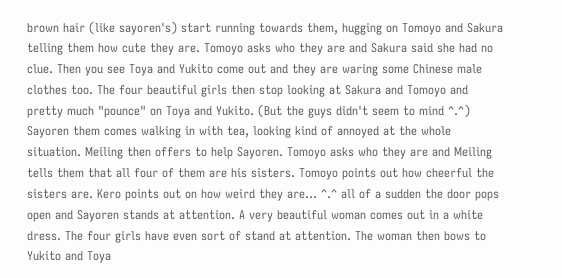brown hair (like sayoren's) start running towards them, hugging on Tomoyo and Sakura telling them how cute they are. Tomoyo asks who they are and Sakura said she had no clue. Then you see Toya and Yukito come out and they are waring some Chinese male clothes too. The four beautiful girls then stop looking at Sakura and Tomoyo and pretty much "pounce" on Toya and Yukito. (But the guys didn't seem to mind ^.^) Sayoren them comes walking in with tea, looking kind of annoyed at the whole situation. Meiling then offers to help Sayoren. Tomoyo asks who they are and Meiling tells them that all four of them are his sisters. Tomoyo points out how cheerful the sisters are. Kero points out on how weird they are... ^.^ all of a sudden the door pops open and Sayoren stands at attention. A very beautiful woman comes out in a white dress. The four girls have even sort of stand at attention. The woman then bows to Yukito and Toya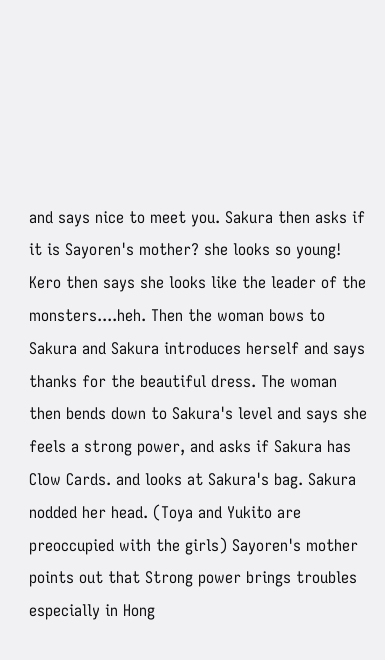and says nice to meet you. Sakura then asks if it is Sayoren's mother? she looks so young! Kero then says she looks like the leader of the monsters....heh. Then the woman bows to Sakura and Sakura introduces herself and says thanks for the beautiful dress. The woman then bends down to Sakura's level and says she feels a strong power, and asks if Sakura has Clow Cards. and looks at Sakura's bag. Sakura nodded her head. (Toya and Yukito are preoccupied with the girls) Sayoren's mother points out that Strong power brings troubles especially in Hong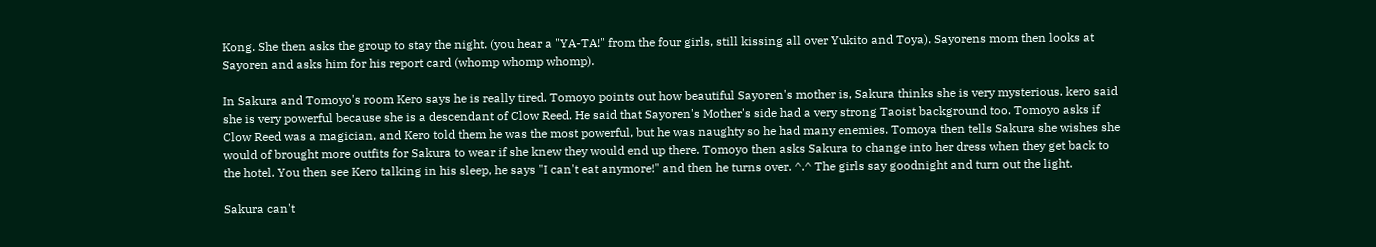Kong. She then asks the group to stay the night. (you hear a "YA-TA!" from the four girls, still kissing all over Yukito and Toya). Sayorens mom then looks at Sayoren and asks him for his report card (whomp whomp whomp).

In Sakura and Tomoyo's room Kero says he is really tired. Tomoyo points out how beautiful Sayoren's mother is, Sakura thinks she is very mysterious. kero said she is very powerful because she is a descendant of Clow Reed. He said that Sayoren's Mother's side had a very strong Taoist background too. Tomoyo asks if Clow Reed was a magician, and Kero told them he was the most powerful, but he was naughty so he had many enemies. Tomoya then tells Sakura she wishes she would of brought more outfits for Sakura to wear if she knew they would end up there. Tomoyo then asks Sakura to change into her dress when they get back to the hotel. You then see Kero talking in his sleep, he says "I can't eat anymore!" and then he turns over. ^.^ The girls say goodnight and turn out the light.

Sakura can't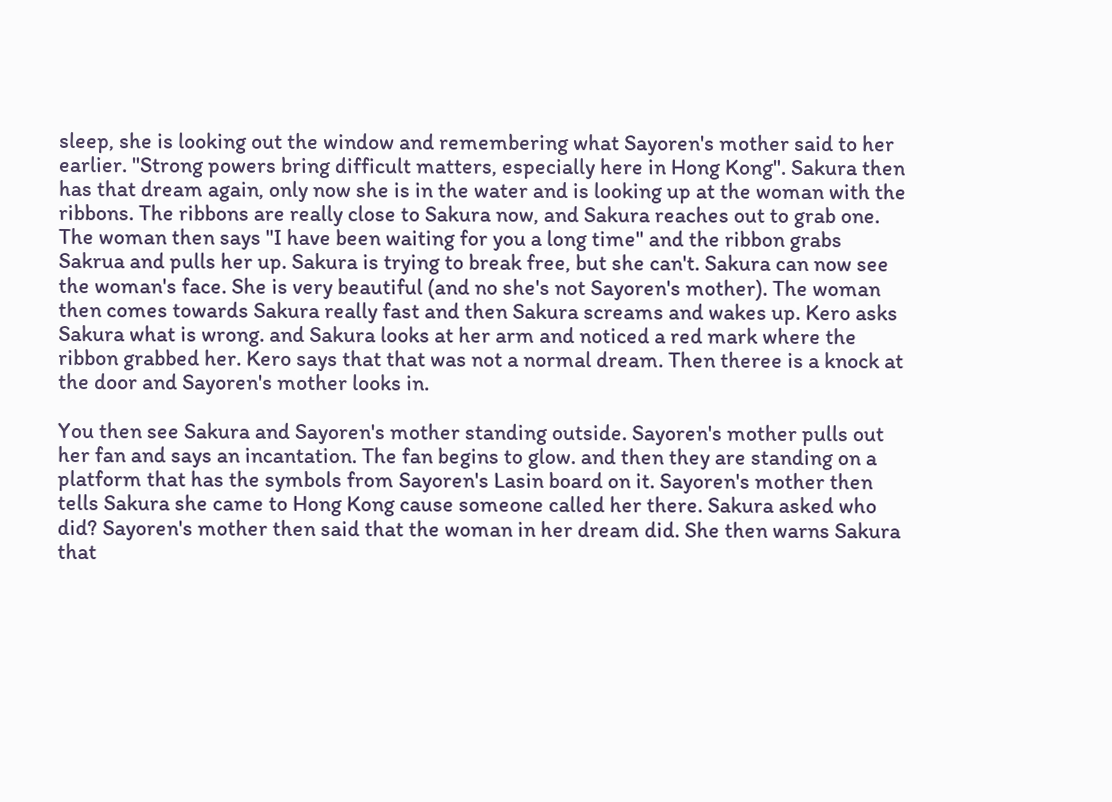sleep, she is looking out the window and remembering what Sayoren's mother said to her earlier. "Strong powers bring difficult matters, especially here in Hong Kong". Sakura then has that dream again, only now she is in the water and is looking up at the woman with the ribbons. The ribbons are really close to Sakura now, and Sakura reaches out to grab one. The woman then says "I have been waiting for you a long time" and the ribbon grabs Sakrua and pulls her up. Sakura is trying to break free, but she can't. Sakura can now see the woman's face. She is very beautiful (and no she's not Sayoren's mother). The woman then comes towards Sakura really fast and then Sakura screams and wakes up. Kero asks Sakura what is wrong. and Sakura looks at her arm and noticed a red mark where the ribbon grabbed her. Kero says that that was not a normal dream. Then theree is a knock at the door and Sayoren's mother looks in.

You then see Sakura and Sayoren's mother standing outside. Sayoren's mother pulls out her fan and says an incantation. The fan begins to glow. and then they are standing on a platform that has the symbols from Sayoren's Lasin board on it. Sayoren's mother then tells Sakura she came to Hong Kong cause someone called her there. Sakura asked who did? Sayoren's mother then said that the woman in her dream did. She then warns Sakura that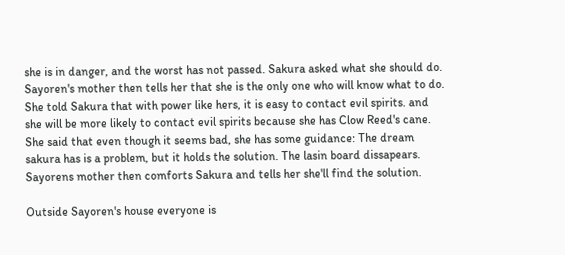she is in danger, and the worst has not passed. Sakura asked what she should do. Sayoren's mother then tells her that she is the only one who will know what to do. She told Sakura that with power like hers, it is easy to contact evil spirits. and she will be more likely to contact evil spirits because she has Clow Reed's cane. She said that even though it seems bad, she has some guidance: The dream sakura has is a problem, but it holds the solution. The lasin board dissapears. Sayorens mother then comforts Sakura and tells her she'll find the solution.

Outside Sayoren's house everyone is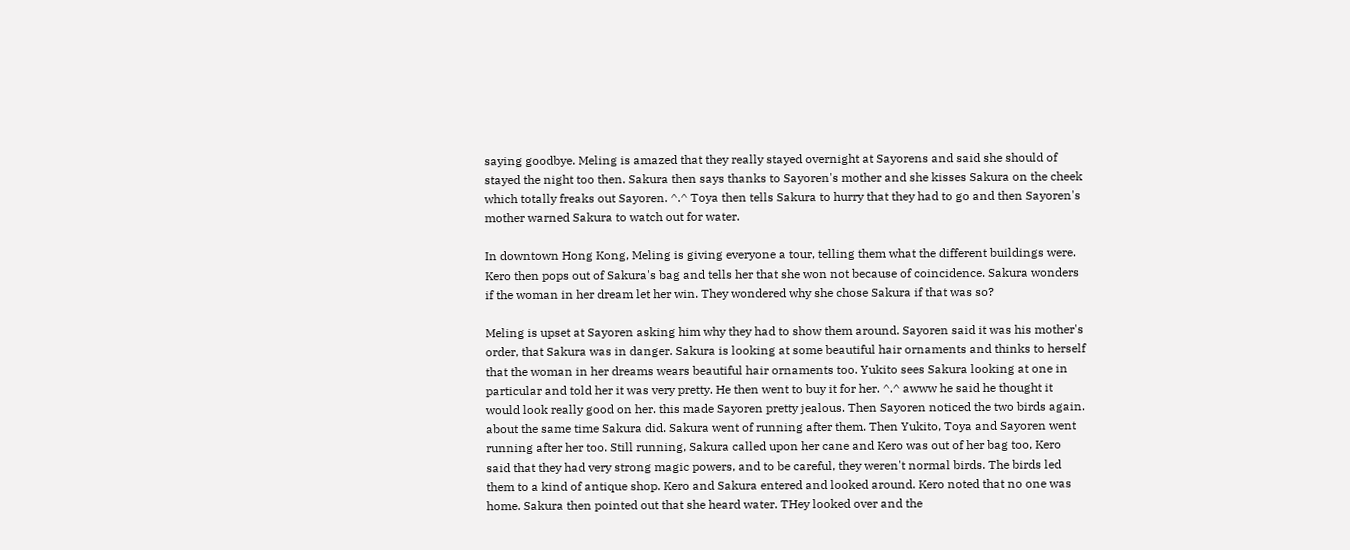saying goodbye. Meling is amazed that they really stayed overnight at Sayorens and said she should of stayed the night too then. Sakura then says thanks to Sayoren's mother and she kisses Sakura on the cheek which totally freaks out Sayoren. ^.^ Toya then tells Sakura to hurry that they had to go and then Sayoren's mother warned Sakura to watch out for water.

In downtown Hong Kong, Meling is giving everyone a tour, telling them what the different buildings were. Kero then pops out of Sakura's bag and tells her that she won not because of coincidence. Sakura wonders if the woman in her dream let her win. They wondered why she chose Sakura if that was so?

Meling is upset at Sayoren asking him why they had to show them around. Sayoren said it was his mother's order, that Sakura was in danger. Sakura is looking at some beautiful hair ornaments and thinks to herself that the woman in her dreams wears beautiful hair ornaments too. Yukito sees Sakura looking at one in particular and told her it was very pretty. He then went to buy it for her. ^.^ awww he said he thought it would look really good on her. this made Sayoren pretty jealous. Then Sayoren noticed the two birds again. about the same time Sakura did. Sakura went of running after them. Then Yukito, Toya and Sayoren went running after her too. Still running, Sakura called upon her cane and Kero was out of her bag too, Kero said that they had very strong magic powers, and to be careful, they weren't normal birds. The birds led them to a kind of antique shop. Kero and Sakura entered and looked around. Kero noted that no one was home. Sakura then pointed out that she heard water. THey looked over and the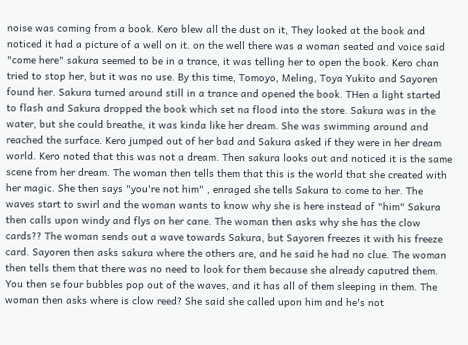noise was coming from a book. Kero blew all the dust on it, They looked at the book and noticed it had a picture of a well on it. on the well there was a woman seated and voice said "come here" sakura seemed to be in a trance, it was telling her to open the book. Kero chan tried to stop her, but it was no use. By this time, Tomoyo, Meling, Toya Yukito and Sayoren found her. Sakura turned around still in a trance and opened the book. THen a light started to flash and Sakura dropped the book which set na flood into the store. Sakura was in the water, but she could breathe, it was kinda like her dream. She was swimming around and reached the surface. Kero jumped out of her bad and Sakura asked if they were in her dream world. Kero noted that this was not a dream. Then sakura looks out and noticed it is the same scene from her dream. The woman then tells them that this is the world that she created with her magic. She then says "you're not him" , enraged she tells Sakura to come to her. The waves start to swirl and the woman wants to know why she is here instead of "him" Sakura then calls upon windy and flys on her cane. The woman then asks why she has the clow cards?? The woman sends out a wave towards Sakura, but Sayoren freezes it with his freeze card. Sayoren then asks sakura where the others are, and he said he had no clue. The woman then tells them that there was no need to look for them because she already caputred them. You then se four bubbles pop out of the waves, and it has all of them sleeping in them. The woman then asks where is clow reed? She said she called upon him and he's not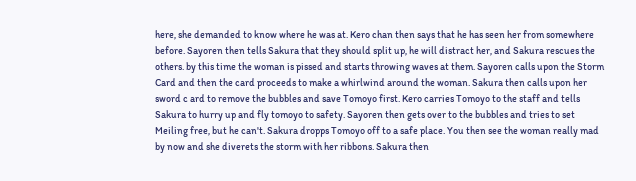here, she demanded to know where he was at. Kero chan then says that he has seen her from somewhere before. Sayoren then tells Sakura that they should split up, he will distract her, and Sakura rescues the others. by this time the woman is pissed and starts throwing waves at them. Sayoren calls upon the Storm Card and then the card proceeds to make a whirlwind around the woman. Sakura then calls upon her sword c ard to remove the bubbles and save Tomoyo first. Kero carries Tomoyo to the staff and tells Sakura to hurry up and fly tomoyo to safety. Sayoren then gets over to the bubbles and tries to set Meiling free, but he can't. Sakura dropps Tomoyo off to a safe place. You then see the woman really mad by now and she diverets the storm with her ribbons. Sakura then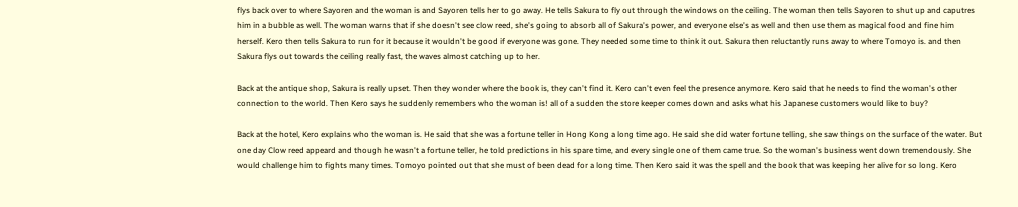flys back over to where Sayoren and the woman is and Sayoren tells her to go away. He tells Sakura to fly out through the windows on the ceiling. The woman then tells Sayoren to shut up and caputres him in a bubble as well. The woman warns that if she doesn't see clow reed, she's going to absorb all of Sakura's power, and everyone else's as well and then use them as magical food and fine him herself. Kero then tells Sakura to run for it because it wouldn't be good if everyone was gone. They needed some time to think it out. Sakura then reluctantly runs away to where Tomoyo is. and then Sakura flys out towards the ceiling really fast, the waves almost catching up to her.

Back at the antique shop, Sakura is really upset. Then they wonder where the book is, they can't find it. Kero can't even feel the presence anymore. Kero said that he needs to find the woman's other connection to the world. Then Kero says he suddenly remembers who the woman is! all of a sudden the store keeper comes down and asks what his Japanese customers would like to buy?

Back at the hotel, Kero explains who the woman is. He said that she was a fortune teller in Hong Kong a long time ago. He said she did water fortune telling, she saw things on the surface of the water. But one day Clow reed appeard and though he wasn't a fortune teller, he told predictions in his spare time, and every single one of them came true. So the woman's business went down tremendously. She would challenge him to fights many times. Tomoyo pointed out that she must of been dead for a long time. Then Kero said it was the spell and the book that was keeping her alive for so long. Kero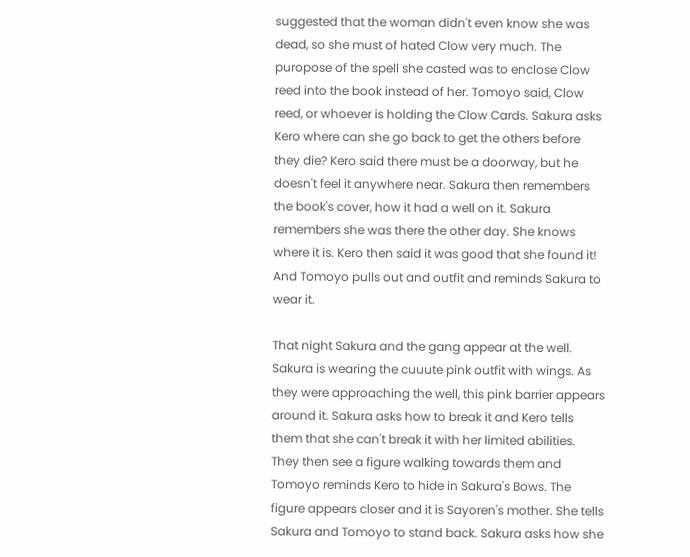suggested that the woman didn't even know she was dead, so she must of hated Clow very much. The puropose of the spell she casted was to enclose Clow reed into the book instead of her. Tomoyo said, Clow reed, or whoever is holding the Clow Cards. Sakura asks Kero where can she go back to get the others before they die? Kero said there must be a doorway, but he doesn't feel it anywhere near. Sakura then remembers the book's cover, how it had a well on it. Sakura remembers she was there the other day. She knows where it is. Kero then said it was good that she found it! And Tomoyo pulls out and outfit and reminds Sakura to wear it.

That night Sakura and the gang appear at the well. Sakura is wearing the cuuute pink outfit with wings. As they were approaching the well, this pink barrier appears around it. Sakura asks how to break it and Kero tells them that she can't break it with her limited abilities. They then see a figure walking towards them and Tomoyo reminds Kero to hide in Sakura's Bows. The figure appears closer and it is Sayoren's mother. She tells Sakura and Tomoyo to stand back. Sakura asks how she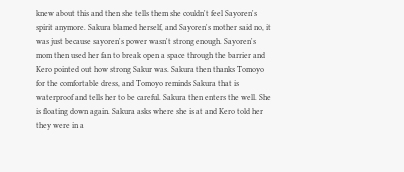knew about this and then she tells them she couldn't feel Sayoren's spirit anymore. Sakura blamed herself, and Sayoren's mother said no, it was just because sayoren's power wasn't strong enough. Sayoren's mom then used her fan to break open a space through the barrier and Kero pointed out how strong Sakur was. Sakura then thanks Tomoyo for the comfortable dress, and Tomoyo reminds Sakura that is waterproof and tells her to be careful. Sakura then enters the well. She is floating down again. Sakura asks where she is at and Kero told her they were in a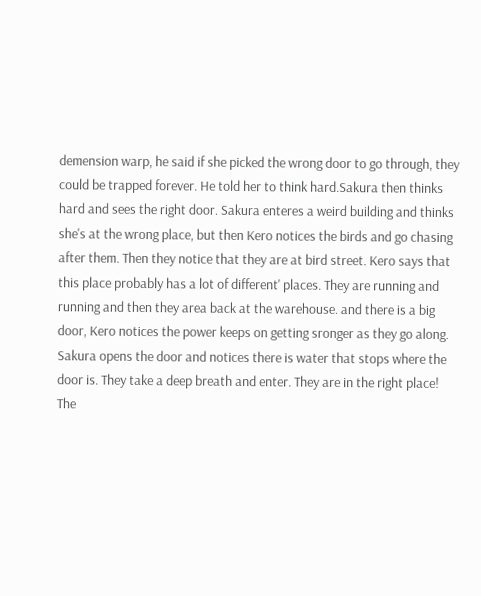demension warp, he said if she picked the wrong door to go through, they could be trapped forever. He told her to think hard.Sakura then thinks hard and sees the right door. Sakura enteres a weird building and thinks she's at the wrong place, but then Kero notices the birds and go chasing after them. Then they notice that they are at bird street. Kero says that this place probably has a lot of different' places. They are running and running and then they area back at the warehouse. and there is a big door, Kero notices the power keeps on getting sronger as they go along. Sakura opens the door and notices there is water that stops where the door is. They take a deep breath and enter. They are in the right place! The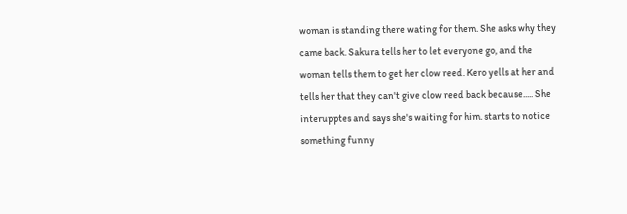woman is standing there wating for them. She asks why they came back. Sakura tells her to let everyone go, and the woman tells them to get her clow reed. Kero yells at her and tells her that they can't give clow reed back because..... She interupptes and says she's waiting for him. starts to notice something funny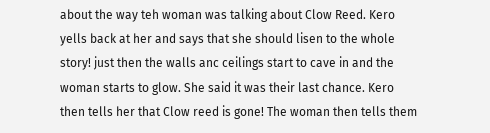about the way teh woman was talking about Clow Reed. Kero yells back at her and says that she should lisen to the whole story! just then the walls anc ceilings start to cave in and the woman starts to glow. She said it was their last chance. Kero then tells her that Clow reed is gone! The woman then tells them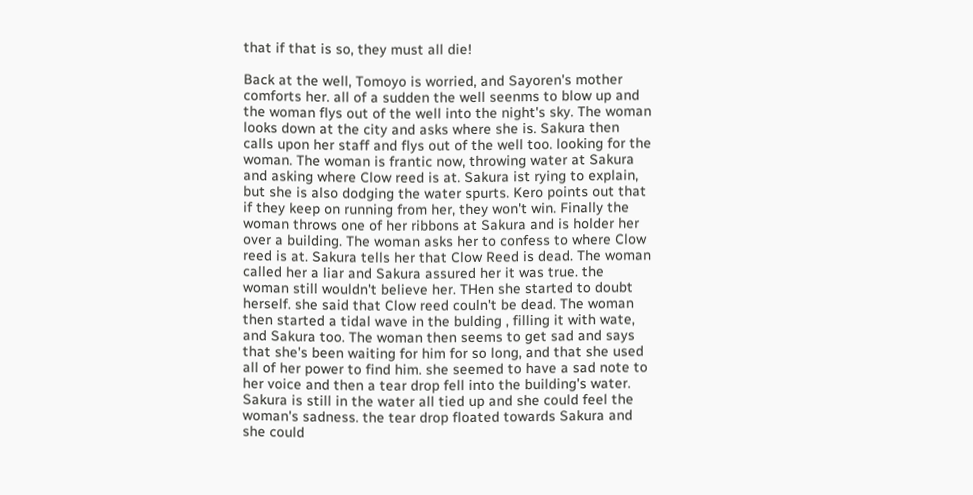that if that is so, they must all die!

Back at the well, Tomoyo is worried, and Sayoren's mother comforts her. all of a sudden the well seenms to blow up and the woman flys out of the well into the night's sky. The woman looks down at the city and asks where she is. Sakura then calls upon her staff and flys out of the well too. looking for the woman. The woman is frantic now, throwing water at Sakura and asking where Clow reed is at. Sakura ist rying to explain, but she is also dodging the water spurts. Kero points out that if they keep on running from her, they won't win. Finally the woman throws one of her ribbons at Sakura and is holder her over a building. The woman asks her to confess to where Clow reed is at. Sakura tells her that Clow Reed is dead. The woman called her a liar and Sakura assured her it was true. the woman still wouldn't believe her. THen she started to doubt herself. she said that Clow reed couln't be dead. The woman then started a tidal wave in the bulding , filling it with wate, and Sakura too. The woman then seems to get sad and says that she's been waiting for him for so long, and that she used all of her power to find him. she seemed to have a sad note to her voice and then a tear drop fell into the building's water. Sakura is still in the water all tied up and she could feel the woman's sadness. the tear drop floated towards Sakura and she could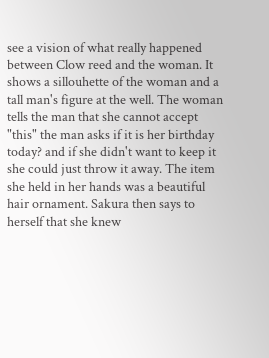see a vision of what really happened between Clow reed and the woman. It shows a sillouhette of the woman and a tall man's figure at the well. The woman tells the man that she cannot accept "this" the man asks if it is her birthday today? and if she didn't want to keep it she could just throw it away. The item she held in her hands was a beautiful hair ornament. Sakura then says to herself that she knew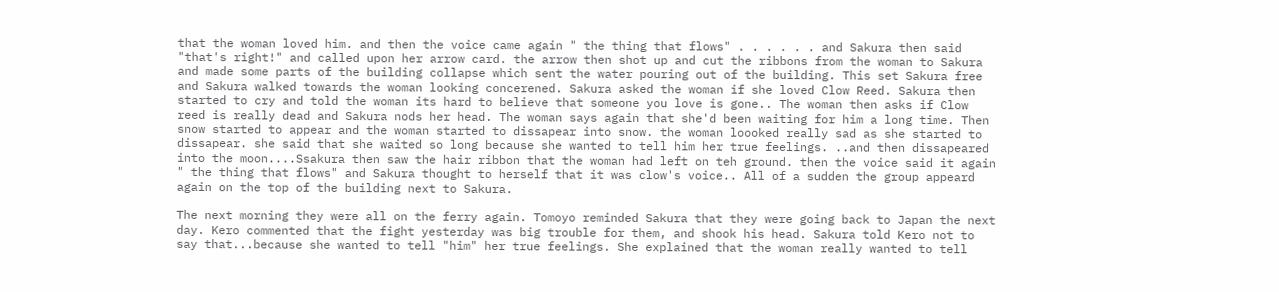that the woman loved him. and then the voice came again " the thing that flows" . . . . . . and Sakura then said "that's right!" and called upon her arrow card. the arrow then shot up and cut the ribbons from the woman to Sakura and made some parts of the building collapse which sent the water pouring out of the building. This set Sakura free and Sakura walked towards the woman looking concerened. Sakura asked the woman if she loved Clow Reed. Sakura then started to cry and told the woman its hard to believe that someone you love is gone.. The woman then asks if Clow reed is really dead and Sakura nods her head. The woman says again that she'd been waiting for him a long time. Then snow started to appear and the woman started to dissapear into snow. the woman loooked really sad as she started to dissapear. she said that she waited so long because she wanted to tell him her true feelings. ..and then dissapeared into the moon....Ssakura then saw the hair ribbon that the woman had left on teh ground. then the voice said it again " the thing that flows" and Sakura thought to herself that it was clow's voice.. All of a sudden the group appeard again on the top of the building next to Sakura.

The next morning they were all on the ferry again. Tomoyo reminded Sakura that they were going back to Japan the next day. Kero commented that the fight yesterday was big trouble for them, and shook his head. Sakura told Kero not to say that...because she wanted to tell "him" her true feelings. She explained that the woman really wanted to tell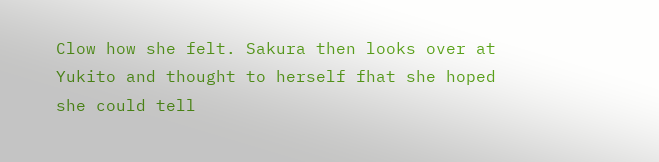Clow how she felt. Sakura then looks over at Yukito and thought to herself fhat she hoped she could tell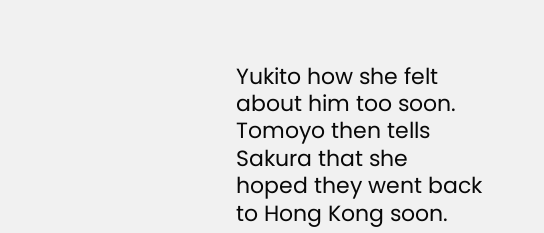Yukito how she felt about him too soon. Tomoyo then tells Sakura that she hoped they went back to Hong Kong soon.